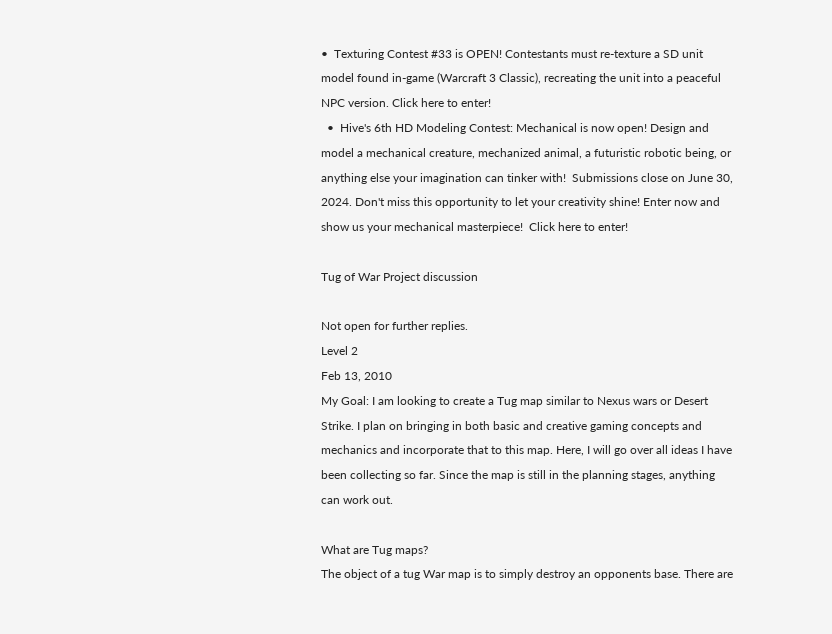•  Texturing Contest #33 is OPEN! Contestants must re-texture a SD unit model found in-game (Warcraft 3 Classic), recreating the unit into a peaceful NPC version. Click here to enter!
  •  Hive's 6th HD Modeling Contest: Mechanical is now open! Design and model a mechanical creature, mechanized animal, a futuristic robotic being, or anything else your imagination can tinker with!  Submissions close on June 30, 2024. Don't miss this opportunity to let your creativity shine! Enter now and show us your mechanical masterpiece!  Click here to enter!

Tug of War Project discussion

Not open for further replies.
Level 2
Feb 13, 2010
My Goal: I am looking to create a Tug map similar to Nexus wars or Desert Strike. I plan on bringing in both basic and creative gaming concepts and mechanics and incorporate that to this map. Here, I will go over all ideas I have been collecting so far. Since the map is still in the planning stages, anything can work out.

What are Tug maps?
The object of a tug War map is to simply destroy an opponents base. There are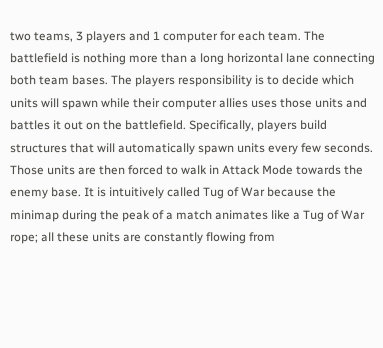two teams, 3 players and 1 computer for each team. The battlefield is nothing more than a long horizontal lane connecting both team bases. The players responsibility is to decide which units will spawn while their computer allies uses those units and battles it out on the battlefield. Specifically, players build structures that will automatically spawn units every few seconds. Those units are then forced to walk in Attack Mode towards the enemy base. It is intuitively called Tug of War because the minimap during the peak of a match animates like a Tug of War rope; all these units are constantly flowing from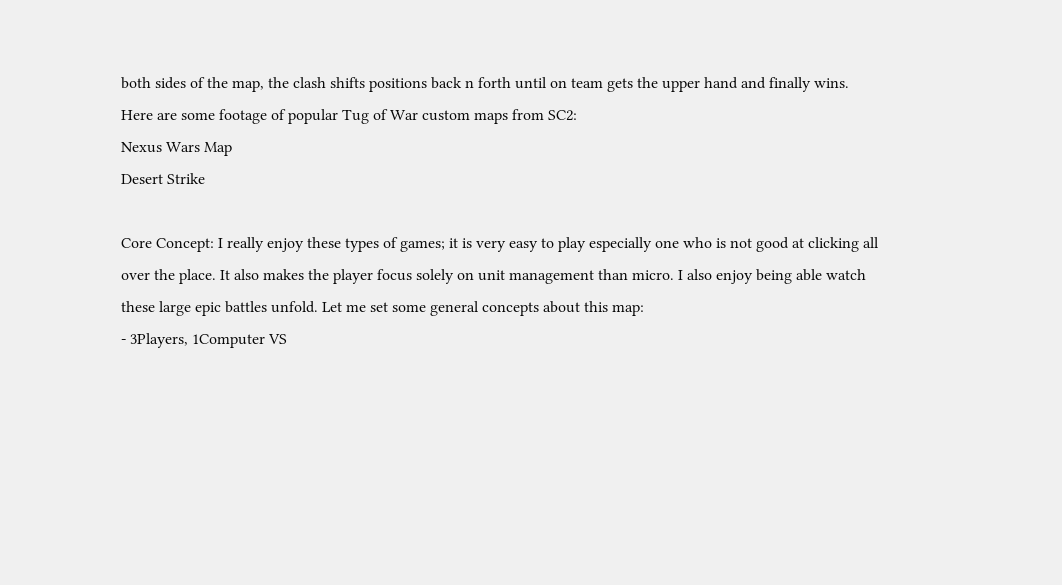both sides of the map, the clash shifts positions back n forth until on team gets the upper hand and finally wins. Here are some footage of popular Tug of War custom maps from SC2:
Nexus Wars Map
Desert Strike

Core Concept: I really enjoy these types of games; it is very easy to play especially one who is not good at clicking all over the place. It also makes the player focus solely on unit management than micro. I also enjoy being able watch these large epic battles unfold. Let me set some general concepts about this map:
- 3Players, 1Computer VS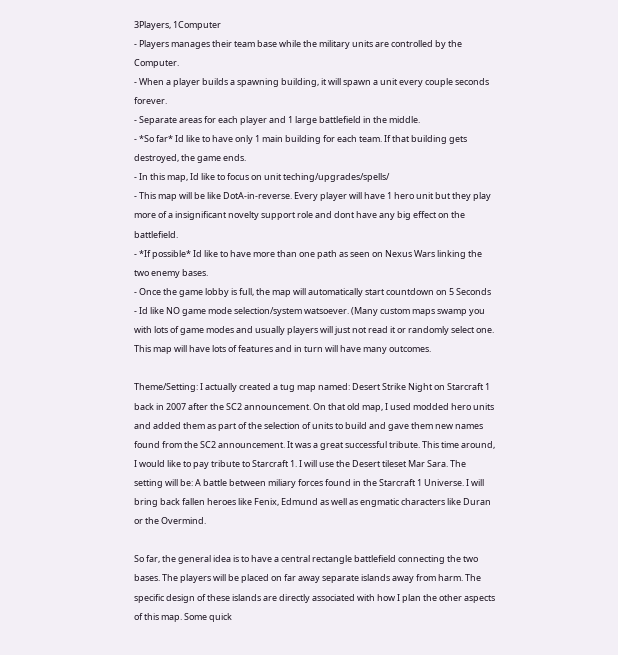3Players, 1Computer
- Players manages their team base while the military units are controlled by the Computer.
- When a player builds a spawning building, it will spawn a unit every couple seconds forever.
- Separate areas for each player and 1 large battlefield in the middle.
- *So far* Id like to have only 1 main building for each team. If that building gets destroyed, the game ends.
- In this map, Id like to focus on unit teching/upgrades/spells/
- This map will be like DotA-in-reverse. Every player will have 1 hero unit but they play more of a insignificant novelty support role and dont have any big effect on the battlefield.
- *If possible* Id like to have more than one path as seen on Nexus Wars linking the two enemy bases.
- Once the game lobby is full, the map will automatically start countdown on 5 Seconds
- Id like NO game mode selection/system watsoever. (Many custom maps swamp you with lots of game modes and usually players will just not read it or randomly select one. This map will have lots of features and in turn will have many outcomes.

Theme/Setting: I actually created a tug map named: Desert Strike Night on Starcraft 1 back in 2007 after the SC2 announcement. On that old map, I used modded hero units and added them as part of the selection of units to build and gave them new names found from the SC2 announcement. It was a great successful tribute. This time around, I would like to pay tribute to Starcraft 1. I will use the Desert tileset Mar Sara. The setting will be: A battle between miliary forces found in the Starcraft 1 Universe. I will bring back fallen heroes like Fenix, Edmund as well as engmatic characters like Duran or the Overmind.

So far, the general idea is to have a central rectangle battlefield connecting the two bases. The players will be placed on far away separate islands away from harm. The specific design of these islands are directly associated with how I plan the other aspects of this map. Some quick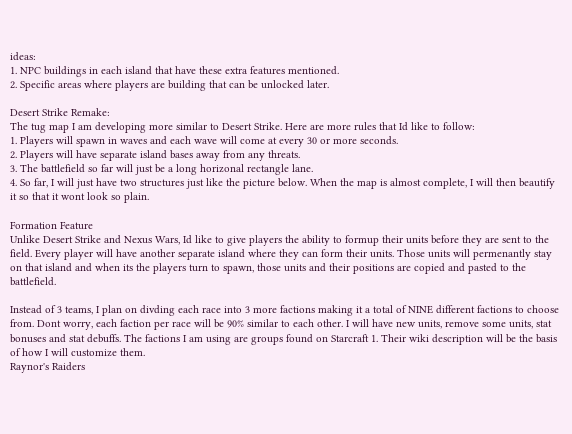ideas:
1. NPC buildings in each island that have these extra features mentioned.
2. Specific areas where players are building that can be unlocked later.

Desert Strike Remake:
The tug map I am developing more similar to Desert Strike. Here are more rules that Id like to follow:
1. Players will spawn in waves and each wave will come at every 30 or more seconds.
2. Players will have separate island bases away from any threats.
3. The battlefield so far will just be a long horizonal rectangle lane.
4. So far, I will just have two structures just like the picture below. When the map is almost complete, I will then beautify it so that it wont look so plain.

Formation Feature
Unlike Desert Strike and Nexus Wars, Id like to give players the ability to formup their units before they are sent to the field. Every player will have another separate island where they can form their units. Those units will permenantly stay on that island and when its the players turn to spawn, those units and their positions are copied and pasted to the battlefield.

Instead of 3 teams, I plan on divding each race into 3 more factions making it a total of NINE different factions to choose from. Dont worry, each faction per race will be 90% similar to each other. I will have new units, remove some units, stat bonuses and stat debuffs. The factions I am using are groups found on Starcraft 1. Their wiki description will be the basis of how I will customize them.
Raynor's Raiders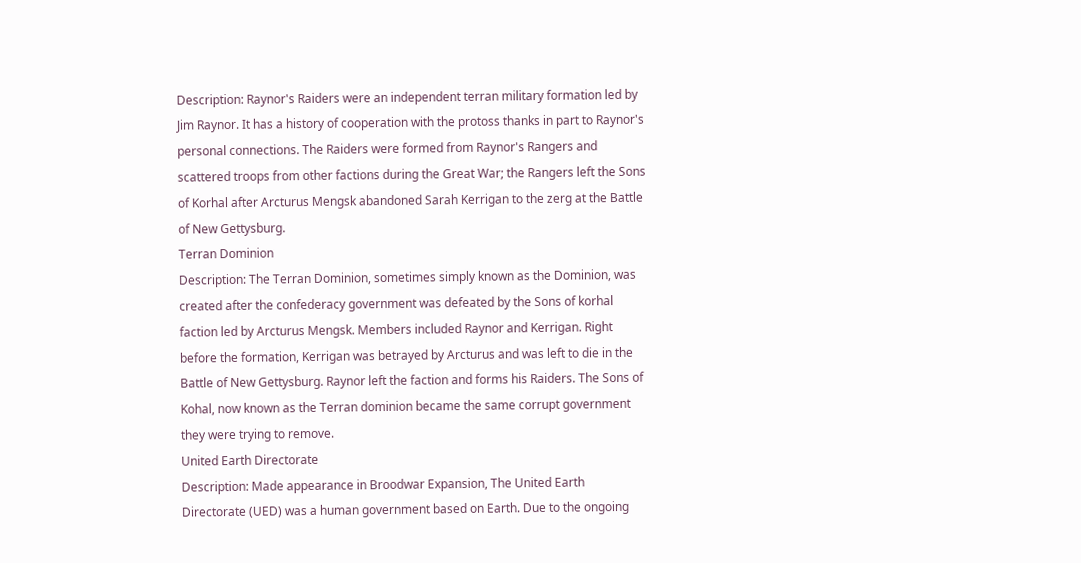Description: Raynor's Raiders were an independent terran military formation led by Jim Raynor. It has a history of cooperation with the protoss thanks in part to Raynor's personal connections. The Raiders were formed from Raynor's Rangers and scattered troops from other factions during the Great War; the Rangers left the Sons of Korhal after Arcturus Mengsk abandoned Sarah Kerrigan to the zerg at the Battle of New Gettysburg.
Terran Dominion
Description: The Terran Dominion, sometimes simply known as the Dominion, was created after the confederacy government was defeated by the Sons of korhal faction led by Arcturus Mengsk. Members included Raynor and Kerrigan. Right before the formation, Kerrigan was betrayed by Arcturus and was left to die in the Battle of New Gettysburg. Raynor left the faction and forms his Raiders. The Sons of Kohal, now known as the Terran dominion became the same corrupt government they were trying to remove.
United Earth Directorate
Description: Made appearance in Broodwar Expansion, The United Earth Directorate (UED) was a human government based on Earth. Due to the ongoing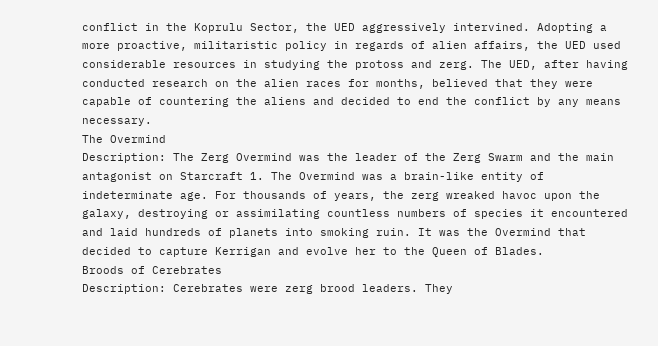conflict in the Koprulu Sector, the UED aggressively intervined. Adopting a more proactive, militaristic policy in regards of alien affairs, the UED used considerable resources in studying the protoss and zerg. The UED, after having conducted research on the alien races for months, believed that they were capable of countering the aliens and decided to end the conflict by any means necessary.
The Overmind
Description: The Zerg Overmind was the leader of the Zerg Swarm and the main antagonist on Starcraft 1. The Overmind was a brain-like entity of indeterminate age. For thousands of years, the zerg wreaked havoc upon the galaxy, destroying or assimilating countless numbers of species it encountered and laid hundreds of planets into smoking ruin. It was the Overmind that decided to capture Kerrigan and evolve her to the Queen of Blades.
Broods of Cerebrates
Description: Cerebrates were zerg brood leaders. They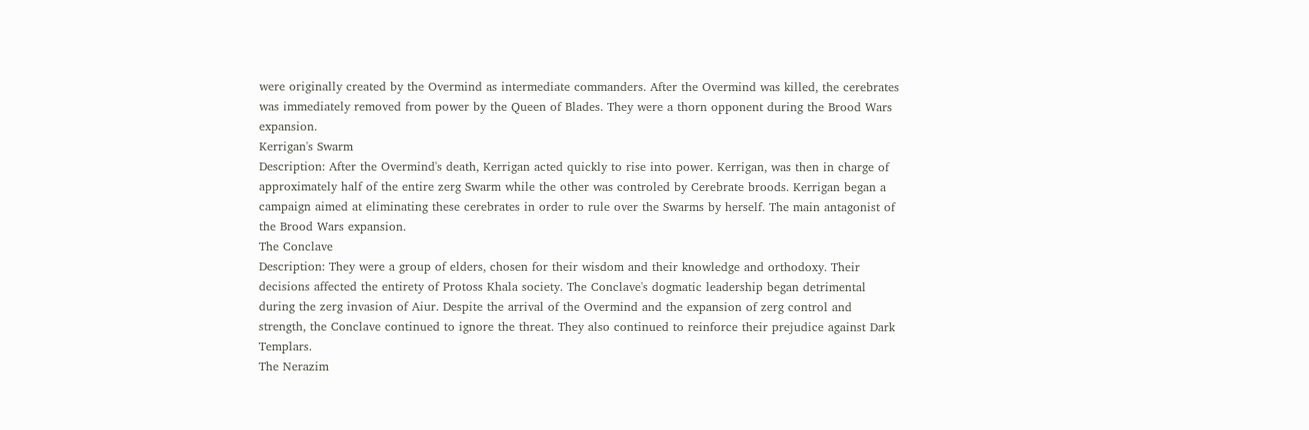were originally created by the Overmind as intermediate commanders. After the Overmind was killed, the cerebrates was immediately removed from power by the Queen of Blades. They were a thorn opponent during the Brood Wars expansion.
Kerrigan's Swarm
Description: After the Overmind's death, Kerrigan acted quickly to rise into power. Kerrigan, was then in charge of approximately half of the entire zerg Swarm while the other was controled by Cerebrate broods. Kerrigan began a campaign aimed at eliminating these cerebrates in order to rule over the Swarms by herself. The main antagonist of the Brood Wars expansion.
The Conclave
Description: They were a group of elders, chosen for their wisdom and their knowledge and orthodoxy. Their decisions affected the entirety of Protoss Khala society. The Conclave's dogmatic leadership began detrimental during the zerg invasion of Aiur. Despite the arrival of the Overmind and the expansion of zerg control and strength, the Conclave continued to ignore the threat. They also continued to reinforce their prejudice against Dark Templars.
The Nerazim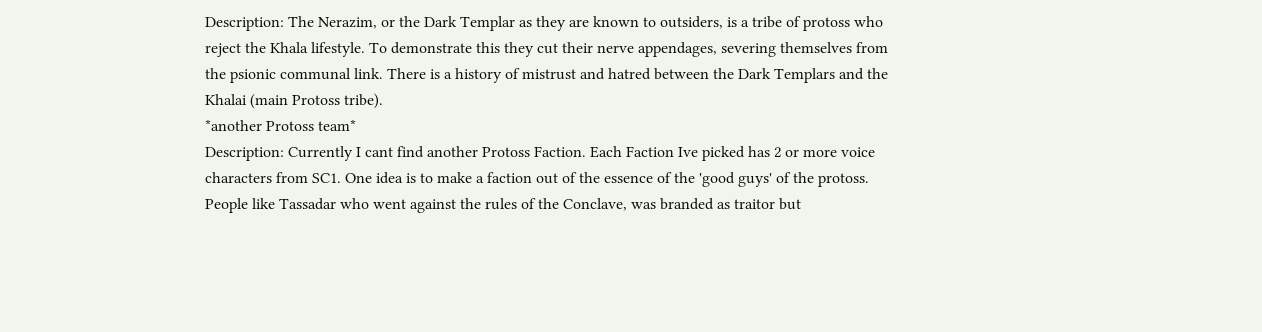Description: The Nerazim, or the Dark Templar as they are known to outsiders, is a tribe of protoss who reject the Khala lifestyle. To demonstrate this they cut their nerve appendages, severing themselves from the psionic communal link. There is a history of mistrust and hatred between the Dark Templars and the Khalai (main Protoss tribe).
*another Protoss team*
Description: Currently I cant find another Protoss Faction. Each Faction Ive picked has 2 or more voice characters from SC1. One idea is to make a faction out of the essence of the 'good guys' of the protoss. People like Tassadar who went against the rules of the Conclave, was branded as traitor but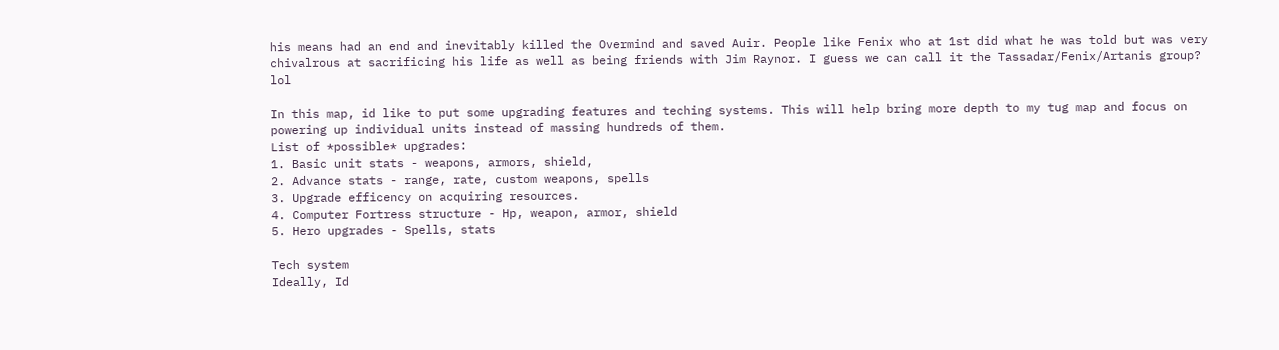his means had an end and inevitably killed the Overmind and saved Auir. People like Fenix who at 1st did what he was told but was very chivalrous at sacrificing his life as well as being friends with Jim Raynor. I guess we can call it the Tassadar/Fenix/Artanis group? lol

In this map, id like to put some upgrading features and teching systems. This will help bring more depth to my tug map and focus on powering up individual units instead of massing hundreds of them.
List of *possible* upgrades:
1. Basic unit stats - weapons, armors, shield,
2. Advance stats - range, rate, custom weapons, spells
3. Upgrade efficency on acquiring resources.
4. Computer Fortress structure - Hp, weapon, armor, shield
5. Hero upgrades - Spells, stats

Tech system
Ideally, Id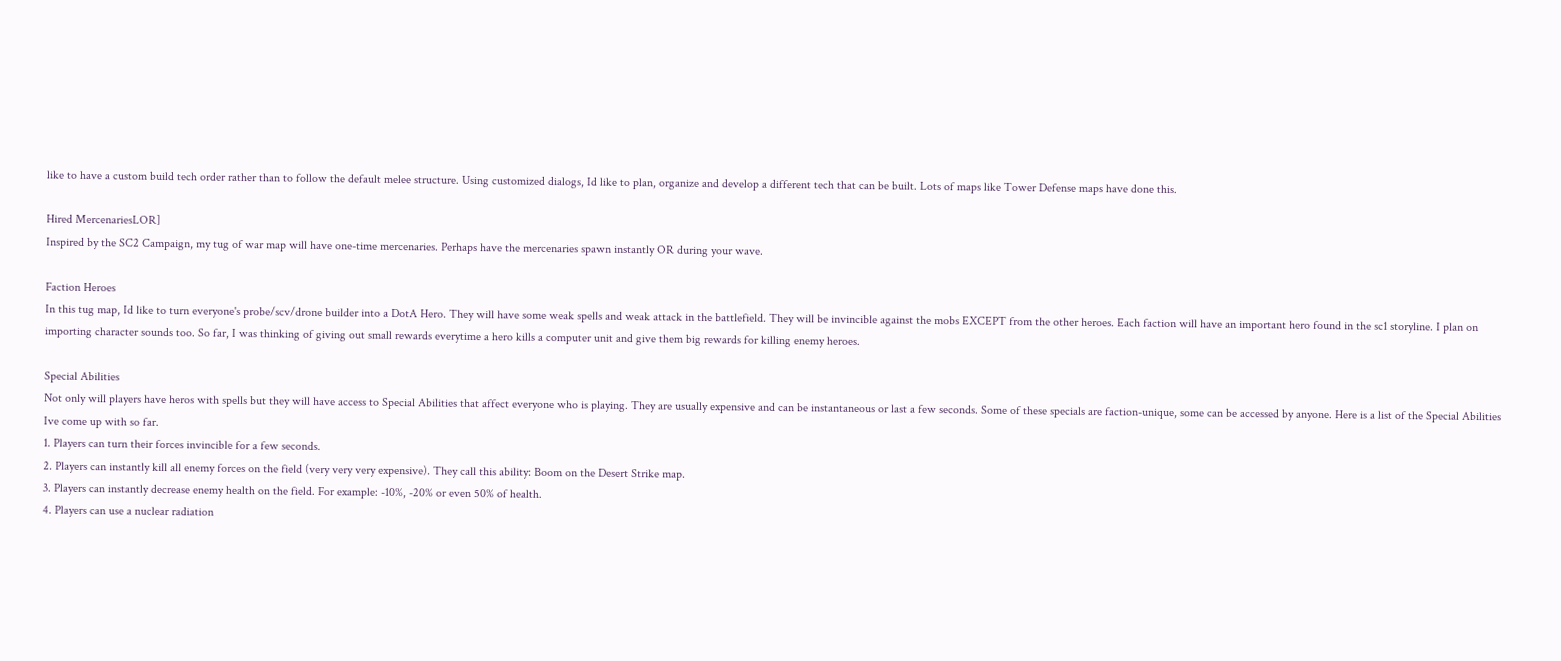like to have a custom build tech order rather than to follow the default melee structure. Using customized dialogs, Id like to plan, organize and develop a different tech that can be built. Lots of maps like Tower Defense maps have done this.

Hired MercenariesLOR]
Inspired by the SC2 Campaign, my tug of war map will have one-time mercenaries. Perhaps have the mercenaries spawn instantly OR during your wave.

Faction Heroes
In this tug map, Id like to turn everyone's probe/scv/drone builder into a DotA Hero. They will have some weak spells and weak attack in the battlefield. They will be invincible against the mobs EXCEPT from the other heroes. Each faction will have an important hero found in the sc1 storyline. I plan on importing character sounds too. So far, I was thinking of giving out small rewards everytime a hero kills a computer unit and give them big rewards for killing enemy heroes.

Special Abilities
Not only will players have heros with spells but they will have access to Special Abilities that affect everyone who is playing. They are usually expensive and can be instantaneous or last a few seconds. Some of these specials are faction-unique, some can be accessed by anyone. Here is a list of the Special Abilities Ive come up with so far.
1. Players can turn their forces invincible for a few seconds.
2. Players can instantly kill all enemy forces on the field (very very very expensive). They call this ability: Boom on the Desert Strike map.
3. Players can instantly decrease enemy health on the field. For example: -10%, -20% or even 50% of health.
4. Players can use a nuclear radiation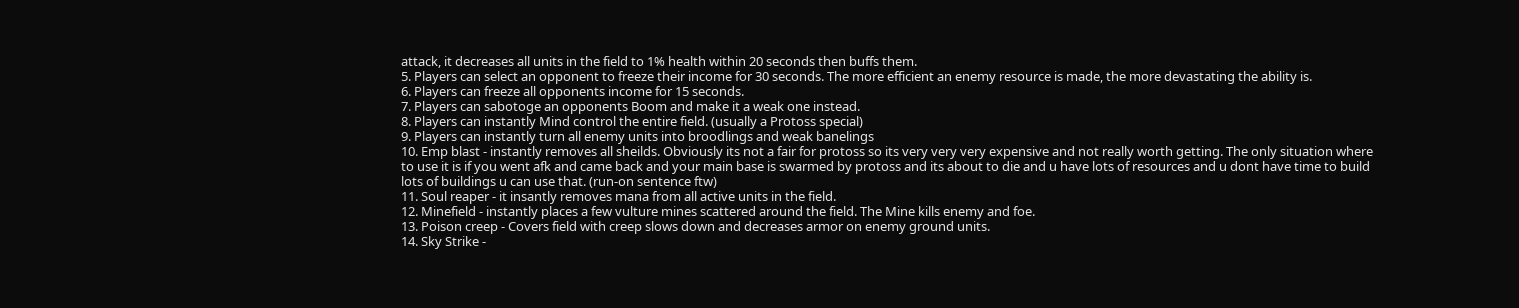attack, it decreases all units in the field to 1% health within 20 seconds then buffs them.
5. Players can select an opponent to freeze their income for 30 seconds. The more efficient an enemy resource is made, the more devastating the ability is.
6. Players can freeze all opponents income for 15 seconds.
7. Players can sabotoge an opponents Boom and make it a weak one instead.
8. Players can instantly Mind control the entire field. (usually a Protoss special)
9. Players can instantly turn all enemy units into broodlings and weak banelings
10. Emp blast - instantly removes all sheilds. Obviously its not a fair for protoss so its very very very expensive and not really worth getting. The only situation where to use it is if you went afk and came back and your main base is swarmed by protoss and its about to die and u have lots of resources and u dont have time to build lots of buildings u can use that. (run-on sentence ftw)
11. Soul reaper - it insantly removes mana from all active units in the field.
12. Minefield - instantly places a few vulture mines scattered around the field. The Mine kills enemy and foe.
13. Poison creep - Covers field with creep slows down and decreases armor on enemy ground units.
14. Sky Strike -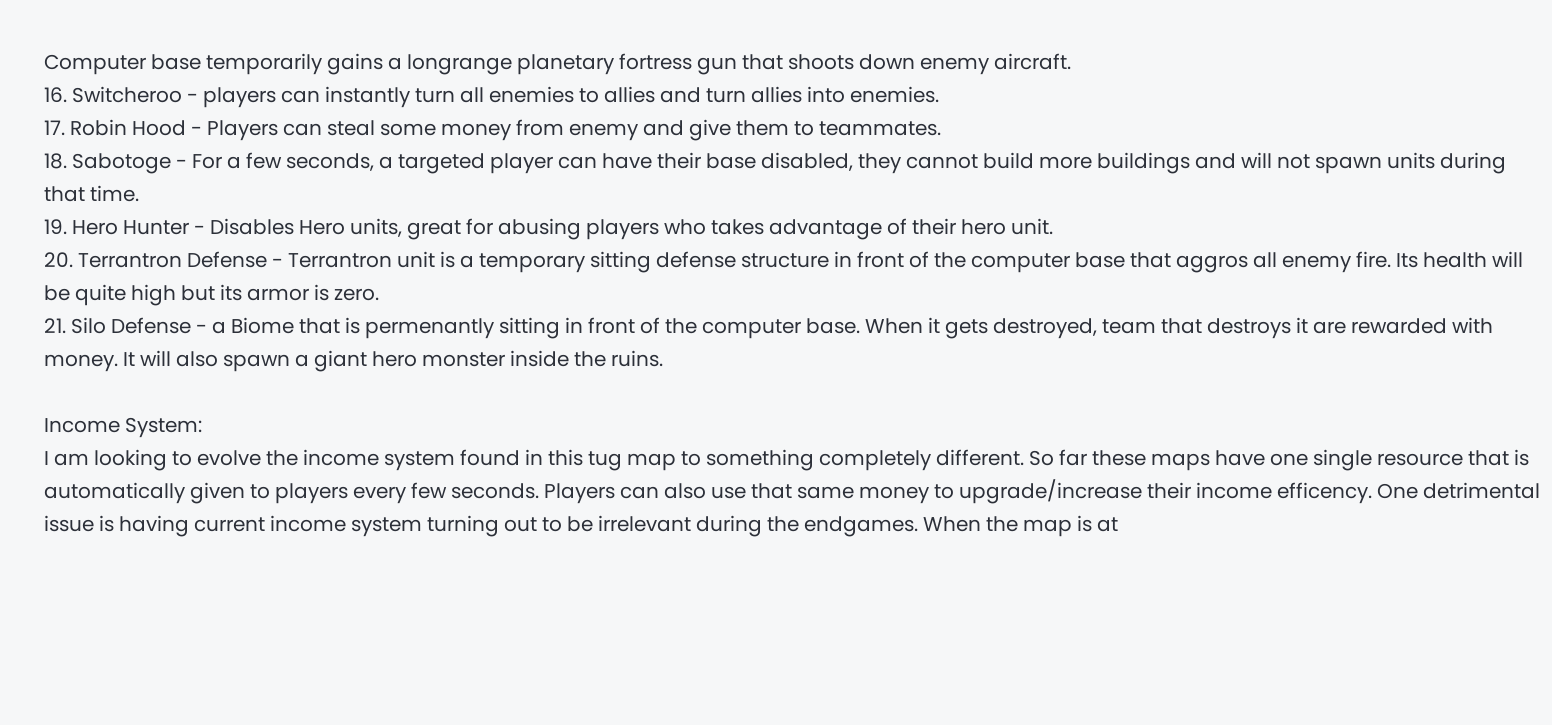Computer base temporarily gains a longrange planetary fortress gun that shoots down enemy aircraft.
16. Switcheroo - players can instantly turn all enemies to allies and turn allies into enemies.
17. Robin Hood - Players can steal some money from enemy and give them to teammates.
18. Sabotoge - For a few seconds, a targeted player can have their base disabled, they cannot build more buildings and will not spawn units during that time.
19. Hero Hunter - Disables Hero units, great for abusing players who takes advantage of their hero unit.
20. Terrantron Defense - Terrantron unit is a temporary sitting defense structure in front of the computer base that aggros all enemy fire. Its health will be quite high but its armor is zero.
21. Silo Defense - a Biome that is permenantly sitting in front of the computer base. When it gets destroyed, team that destroys it are rewarded with money. It will also spawn a giant hero monster inside the ruins.

Income System:
I am looking to evolve the income system found in this tug map to something completely different. So far these maps have one single resource that is automatically given to players every few seconds. Players can also use that same money to upgrade/increase their income efficency. One detrimental issue is having current income system turning out to be irrelevant during the endgames. When the map is at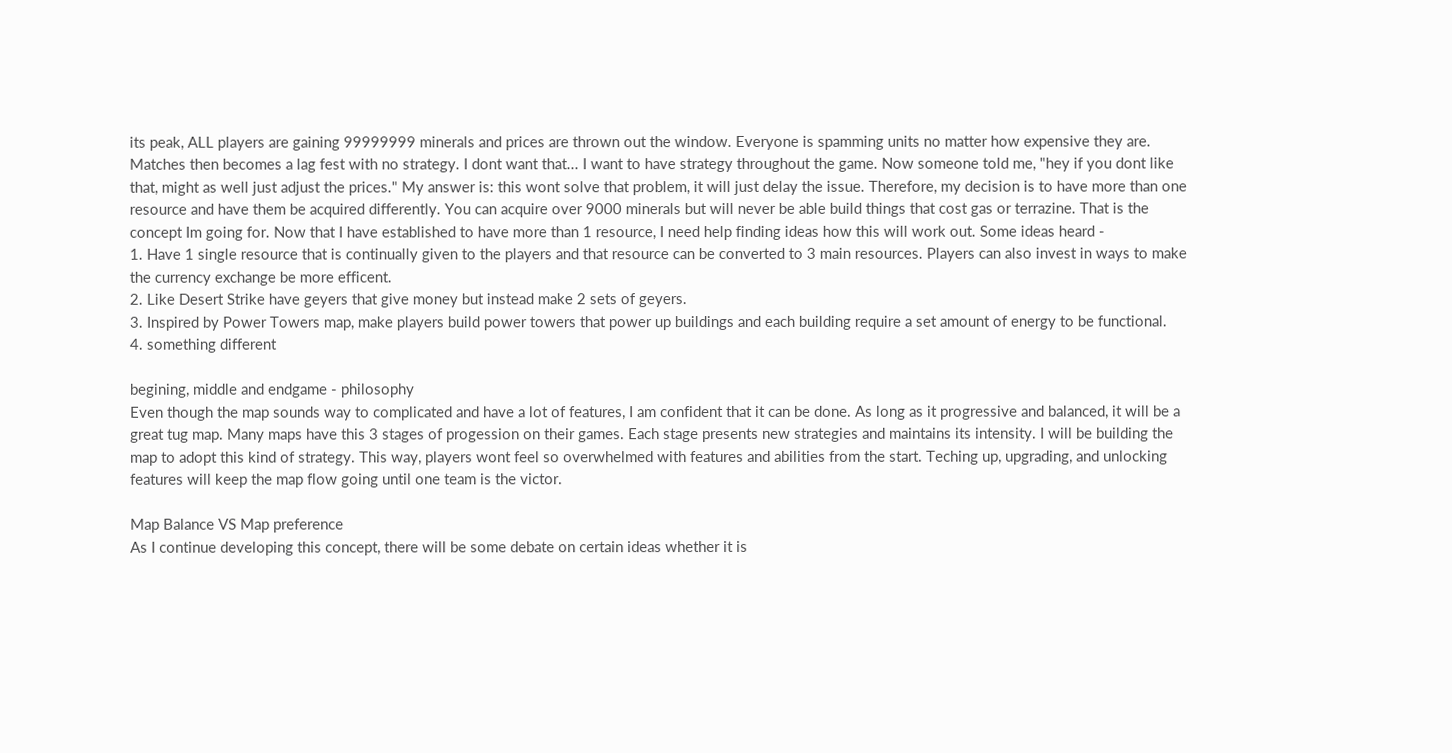its peak, ALL players are gaining 99999999 minerals and prices are thrown out the window. Everyone is spamming units no matter how expensive they are. Matches then becomes a lag fest with no strategy. I dont want that... I want to have strategy throughout the game. Now someone told me, "hey if you dont like that, might as well just adjust the prices." My answer is: this wont solve that problem, it will just delay the issue. Therefore, my decision is to have more than one resource and have them be acquired differently. You can acquire over 9000 minerals but will never be able build things that cost gas or terrazine. That is the concept Im going for. Now that I have established to have more than 1 resource, I need help finding ideas how this will work out. Some ideas heard -
1. Have 1 single resource that is continually given to the players and that resource can be converted to 3 main resources. Players can also invest in ways to make the currency exchange be more efficent.
2. Like Desert Strike have geyers that give money but instead make 2 sets of geyers.
3. Inspired by Power Towers map, make players build power towers that power up buildings and each building require a set amount of energy to be functional.
4. something different

begining, middle and endgame - philosophy
Even though the map sounds way to complicated and have a lot of features, I am confident that it can be done. As long as it progressive and balanced, it will be a great tug map. Many maps have this 3 stages of progession on their games. Each stage presents new strategies and maintains its intensity. I will be building the map to adopt this kind of strategy. This way, players wont feel so overwhelmed with features and abilities from the start. Teching up, upgrading, and unlocking features will keep the map flow going until one team is the victor.

Map Balance VS Map preference
As I continue developing this concept, there will be some debate on certain ideas whether it is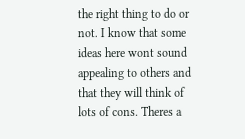the right thing to do or not. I know that some ideas here wont sound appealing to others and that they will think of lots of cons. Theres a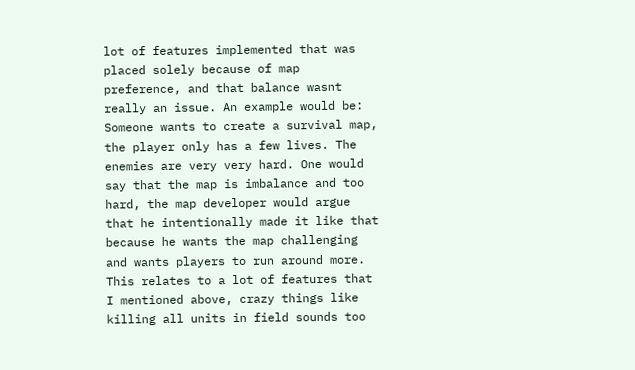lot of features implemented that was placed solely because of map preference, and that balance wasnt really an issue. An example would be: Someone wants to create a survival map, the player only has a few lives. The enemies are very very hard. One would say that the map is imbalance and too hard, the map developer would argue that he intentionally made it like that because he wants the map challenging and wants players to run around more.
This relates to a lot of features that I mentioned above, crazy things like killing all units in field sounds too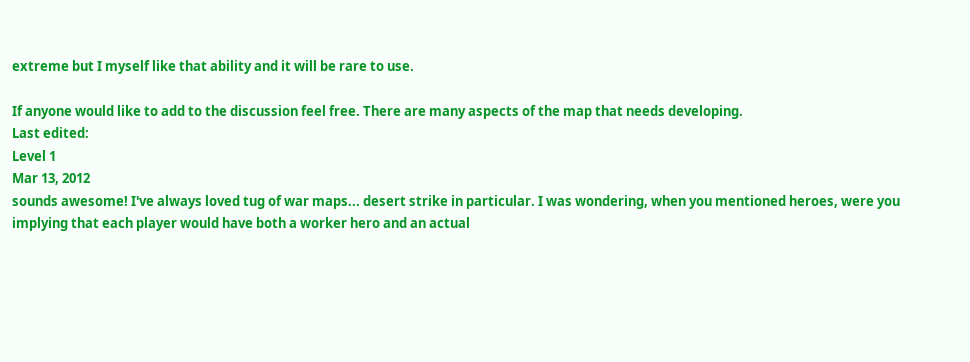extreme but I myself like that ability and it will be rare to use.

If anyone would like to add to the discussion feel free. There are many aspects of the map that needs developing.
Last edited:
Level 1
Mar 13, 2012
sounds awesome! I've always loved tug of war maps... desert strike in particular. I was wondering, when you mentioned heroes, were you implying that each player would have both a worker hero and an actual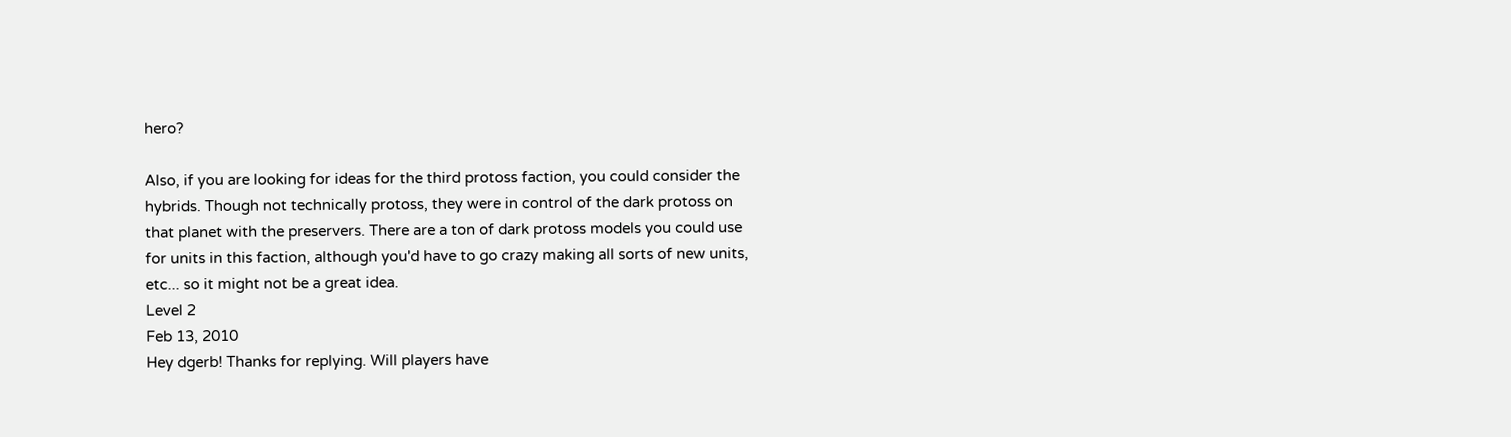hero?

Also, if you are looking for ideas for the third protoss faction, you could consider the hybrids. Though not technically protoss, they were in control of the dark protoss on that planet with the preservers. There are a ton of dark protoss models you could use for units in this faction, although you'd have to go crazy making all sorts of new units, etc... so it might not be a great idea.
Level 2
Feb 13, 2010
Hey dgerb! Thanks for replying. Will players have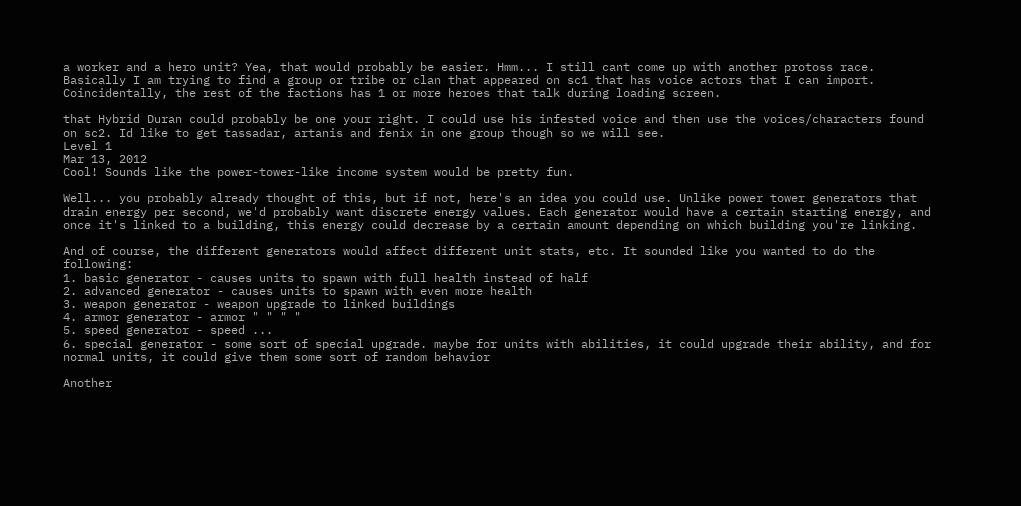a worker and a hero unit? Yea, that would probably be easier. Hmm... I still cant come up with another protoss race. Basically I am trying to find a group or tribe or clan that appeared on sc1 that has voice actors that I can import. Coincidentally, the rest of the factions has 1 or more heroes that talk during loading screen.

that Hybrid Duran could probably be one your right. I could use his infested voice and then use the voices/characters found on sc2. Id like to get tassadar, artanis and fenix in one group though so we will see.
Level 1
Mar 13, 2012
Cool! Sounds like the power-tower-like income system would be pretty fun.

Well... you probably already thought of this, but if not, here's an idea you could use. Unlike power tower generators that drain energy per second, we'd probably want discrete energy values. Each generator would have a certain starting energy, and once it's linked to a building, this energy could decrease by a certain amount depending on which building you're linking.

And of course, the different generators would affect different unit stats, etc. It sounded like you wanted to do the following:
1. basic generator - causes units to spawn with full health instead of half
2. advanced generator - causes units to spawn with even more health
3. weapon generator - weapon upgrade to linked buildings
4. armor generator - armor " " " "
5. speed generator - speed ...
6. special generator - some sort of special upgrade. maybe for units with abilities, it could upgrade their ability, and for normal units, it could give them some sort of random behavior

Another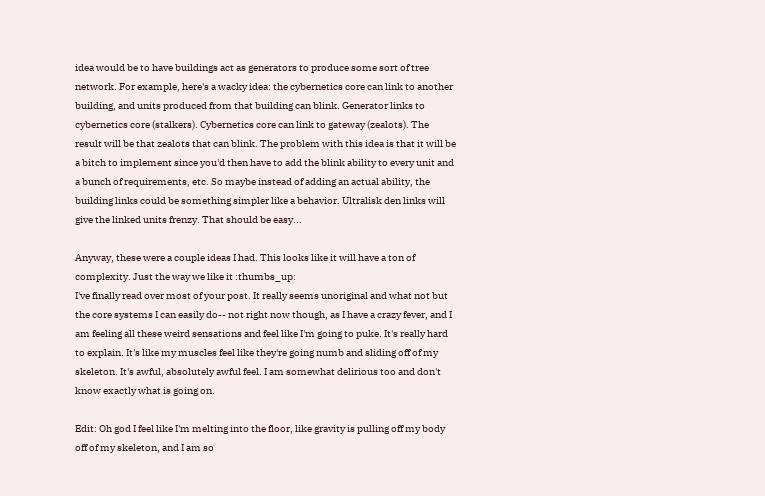idea would be to have buildings act as generators to produce some sort of tree network. For example, here's a wacky idea: the cybernetics core can link to another building, and units produced from that building can blink. Generator links to cybernetics core (stalkers). Cybernetics core can link to gateway (zealots). The result will be that zealots that can blink. The problem with this idea is that it will be a bitch to implement since you'd then have to add the blink ability to every unit and a bunch of requirements, etc. So maybe instead of adding an actual ability, the building links could be something simpler like a behavior. Ultralisk den links will give the linked units frenzy. That should be easy...

Anyway, these were a couple ideas I had. This looks like it will have a ton of complexity. Just the way we like it :thumbs_up:
I've finally read over most of your post. It really seems unoriginal and what not but the core systems I can easily do-- not right now though, as I have a crazy fever, and I am feeling all these weird sensations and feel like I'm going to puke. It's really hard to explain. It's like my muscles feel like they're going numb and sliding off of my skeleton. It's awful, absolutely awful feel. I am somewhat delirious too and don't know exactly what is going on.

Edit: Oh god I feel like I'm melting into the floor, like gravity is pulling off my body off of my skeleton, and I am so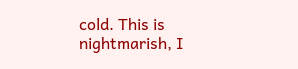cold. This is nightmarish, I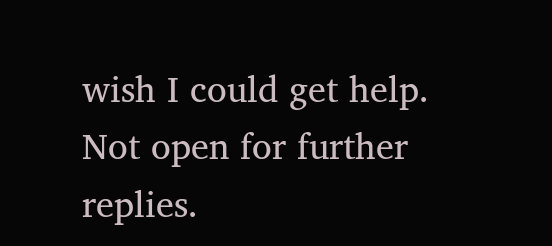wish I could get help.
Not open for further replies.